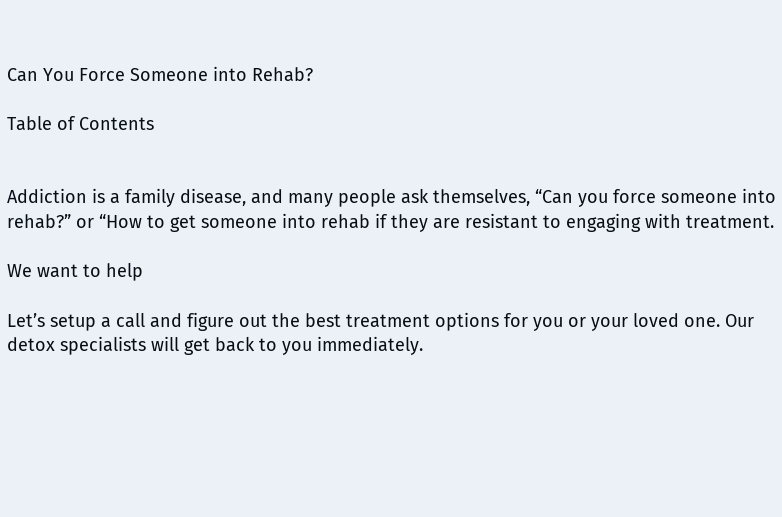Can You Force Someone into Rehab?

Table of Contents


Addiction is a family disease, and many people ask themselves, “Can you force someone into rehab?” or “How to get someone into rehab if they are resistant to engaging with treatment.

We want to help

Let’s setup a call and figure out the best treatment options for you or your loved one. Our detox specialists will get back to you immediately.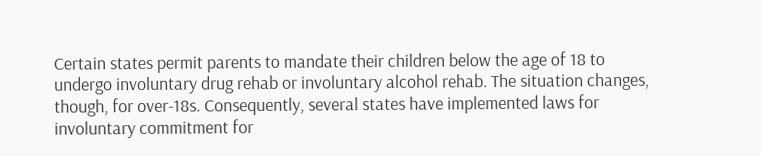Certain states permit parents to mandate their children below the age of 18 to undergo involuntary drug rehab or involuntary alcohol rehab. The situation changes, though, for over-18s. Consequently, several states have implemented laws for involuntary commitment for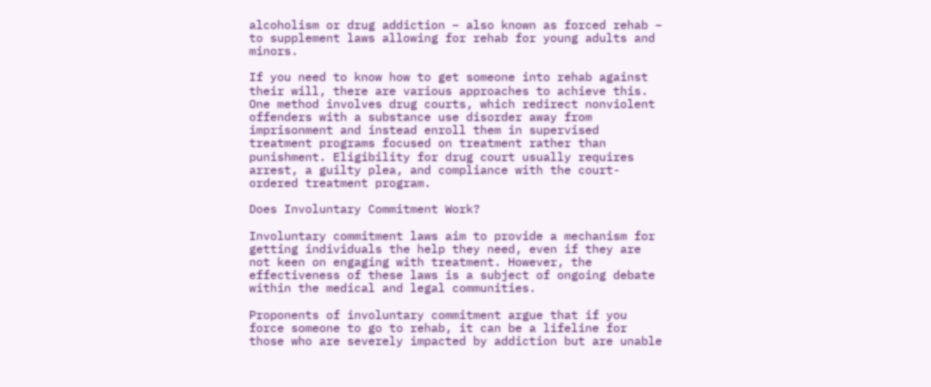alcoholism or drug addiction – also known as forced rehab – to supplement laws allowing for rehab for young adults and minors.

If you need to know how to get someone into rehab against their will, there are various approaches to achieve this. One method involves drug courts, which redirect nonviolent offenders with a substance use disorder away from imprisonment and instead enroll them in supervised treatment programs focused on treatment rather than punishment. Eligibility for drug court usually requires arrest, a guilty plea, and compliance with the court-ordered treatment program.

Does Involuntary Commitment Work?

Involuntary commitment laws aim to provide a mechanism for getting individuals the help they need, even if they are not keen on engaging with treatment. However, the effectiveness of these laws is a subject of ongoing debate within the medical and legal communities.

Proponents of involuntary commitment argue that if you force someone to go to rehab, it can be a lifeline for those who are severely impacted by addiction but are unable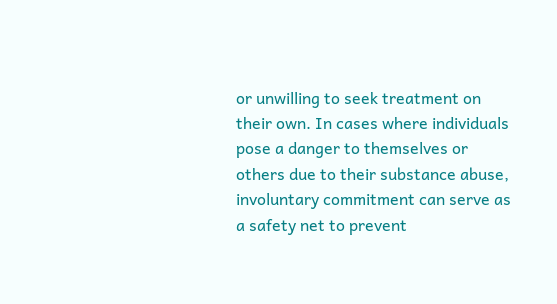or unwilling to seek treatment on their own. In cases where individuals pose a danger to themselves or others due to their substance abuse, involuntary commitment can serve as a safety net to prevent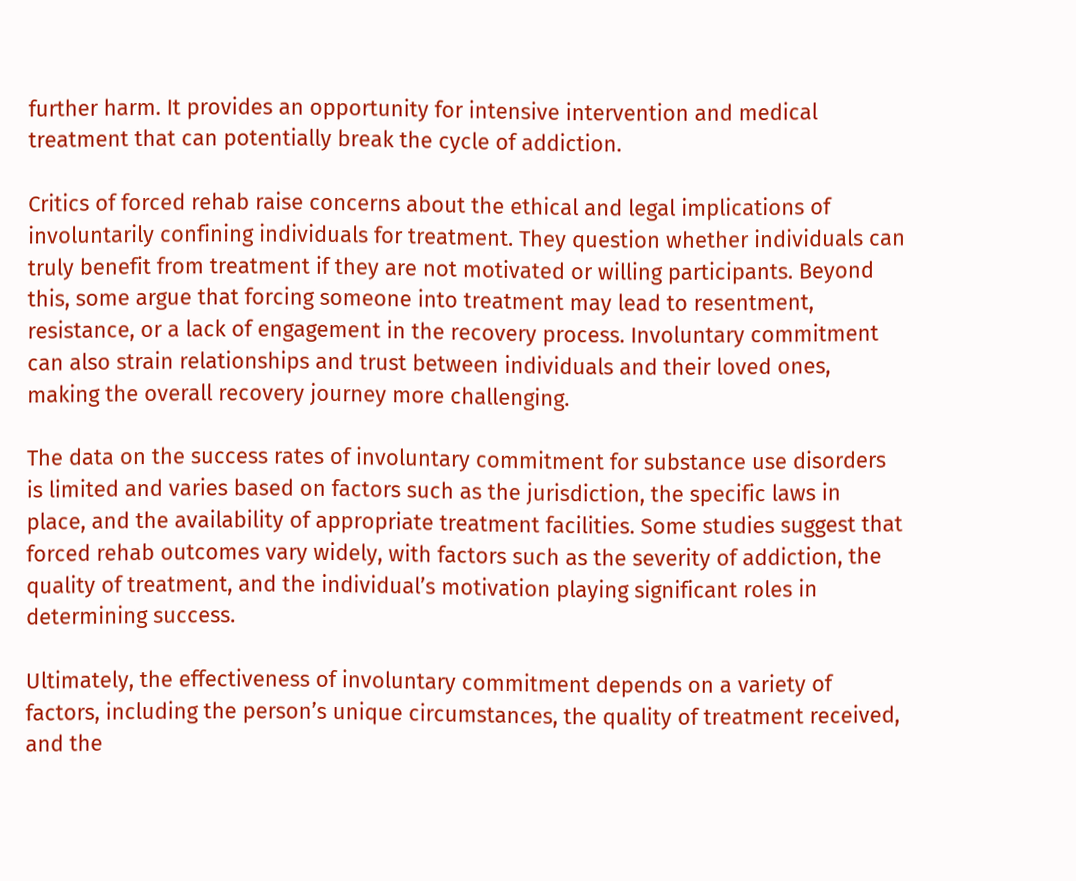further harm. It provides an opportunity for intensive intervention and medical treatment that can potentially break the cycle of addiction.

Critics of forced rehab raise concerns about the ethical and legal implications of involuntarily confining individuals for treatment. They question whether individuals can truly benefit from treatment if they are not motivated or willing participants. Beyond this, some argue that forcing someone into treatment may lead to resentment, resistance, or a lack of engagement in the recovery process. Involuntary commitment can also strain relationships and trust between individuals and their loved ones, making the overall recovery journey more challenging.

The data on the success rates of involuntary commitment for substance use disorders is limited and varies based on factors such as the jurisdiction, the specific laws in place, and the availability of appropriate treatment facilities. Some studies suggest that forced rehab outcomes vary widely, with factors such as the severity of addiction, the quality of treatment, and the individual’s motivation playing significant roles in determining success.

Ultimately, the effectiveness of involuntary commitment depends on a variety of factors, including the person’s unique circumstances, the quality of treatment received, and the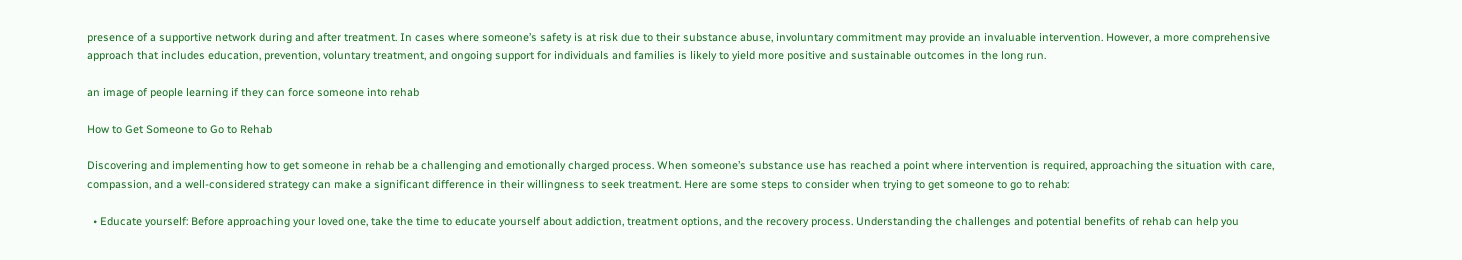presence of a supportive network during and after treatment. In cases where someone’s safety is at risk due to their substance abuse, involuntary commitment may provide an invaluable intervention. However, a more comprehensive approach that includes education, prevention, voluntary treatment, and ongoing support for individuals and families is likely to yield more positive and sustainable outcomes in the long run.

an image of people learning if they can force someone into rehab

How to Get Someone to Go to Rehab

Discovering and implementing how to get someone in rehab be a challenging and emotionally charged process. When someone’s substance use has reached a point where intervention is required, approaching the situation with care, compassion, and a well-considered strategy can make a significant difference in their willingness to seek treatment. Here are some steps to consider when trying to get someone to go to rehab:

  • Educate yourself: Before approaching your loved one, take the time to educate yourself about addiction, treatment options, and the recovery process. Understanding the challenges and potential benefits of rehab can help you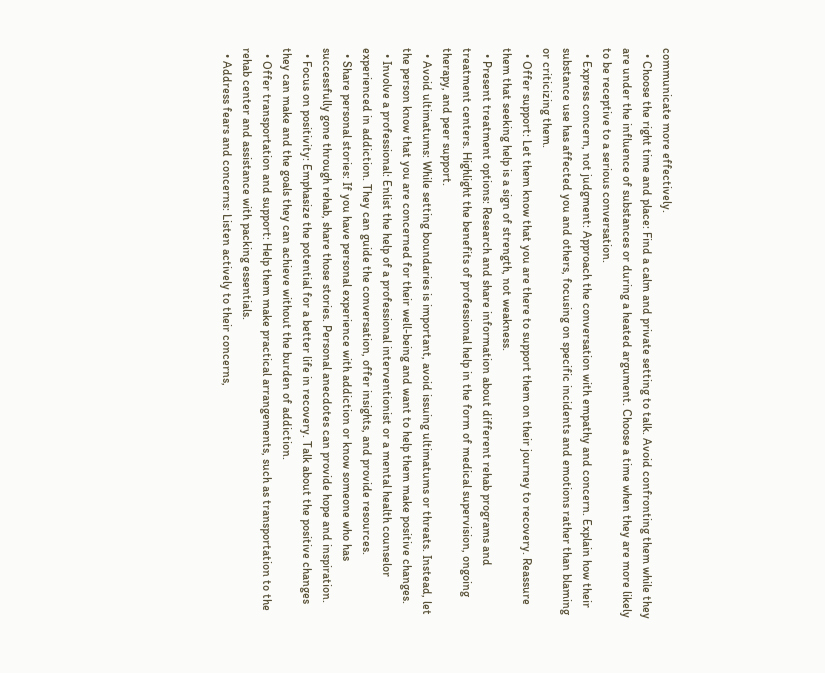communicate more effectively.
  • Choose the right time and place: Find a calm and private setting to talk. Avoid confronting them while they are under the influence of substances or during a heated argument. Choose a time when they are more likely to be receptive to a serious conversation.
  • Express concern, not judgment: Approach the conversation with empathy and concern. Explain how their substance use has affected you and others, focusing on specific incidents and emotions rather than blaming or criticizing them.
  • Offer support: Let them know that you are there to support them on their journey to recovery. Reassure them that seeking help is a sign of strength, not weakness.
  • Present treatment options: Research and share information about different rehab programs and treatment centers. Highlight the benefits of professional help in the form of medical supervision, ongoing therapy, and peer support.
  • Avoid ultimatums: While setting boundaries is important, avoid issuing ultimatums or threats. Instead, let the person know that you are concerned for their well-being and want to help them make positive changes.
  • Involve a professional: Enlist the help of a professional interventionist or a mental health counselor experienced in addiction. They can guide the conversation, offer insights, and provide resources.
  • Share personal stories: If you have personal experience with addiction or know someone who has successfully gone through rehab, share those stories. Personal anecdotes can provide hope and inspiration.
  • Focus on positivity: Emphasize the potential for a better life in recovery. Talk about the positive changes they can make and the goals they can achieve without the burden of addiction.
  • Offer transportation and support: Help them make practical arrangements, such as transportation to the rehab center and assistance with packing essentials.
  • Address fears and concerns: Listen actively to their concerns,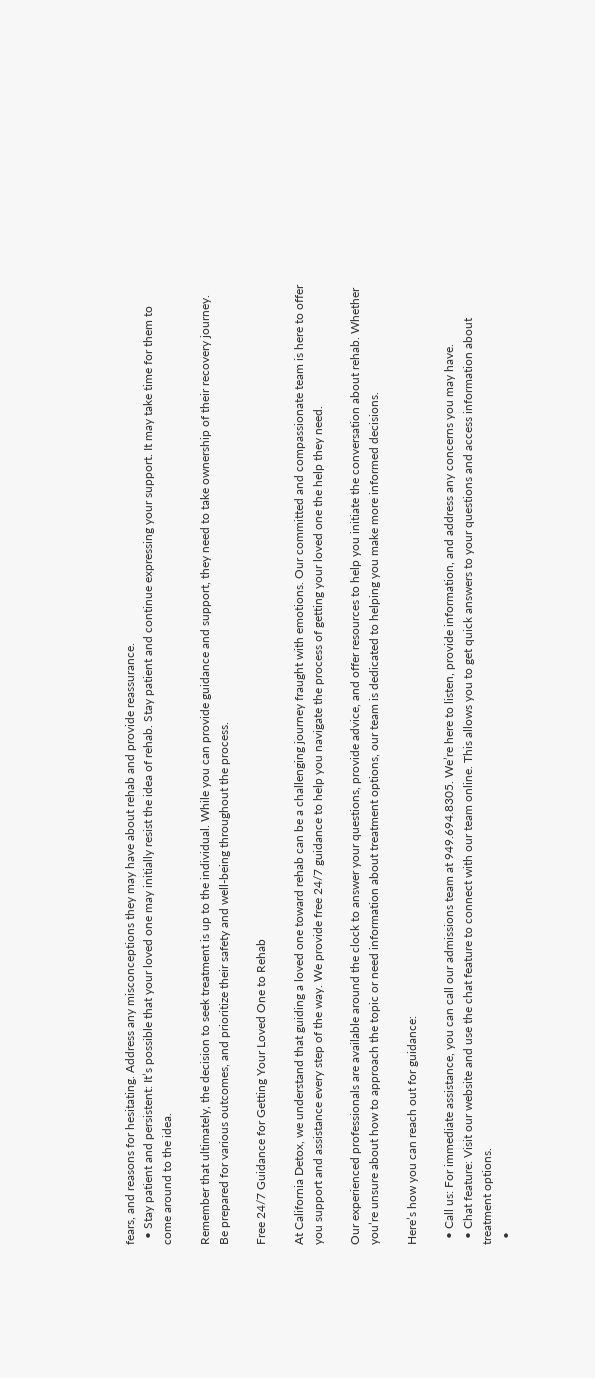fears, and reasons for hesitating. Address any misconceptions they may have about rehab and provide reassurance.
  • Stay patient and persistent: It’s possible that your loved one may initially resist the idea of rehab. Stay patient and continue expressing your support. It may take time for them to come around to the idea.

Remember that ultimately, the decision to seek treatment is up to the individual. While you can provide guidance and support, they need to take ownership of their recovery journey. Be prepared for various outcomes, and prioritize their safety and well-being throughout the process.

Free 24/7 Guidance for Getting Your Loved One to Rehab

At California Detox, we understand that guiding a loved one toward rehab can be a challenging journey fraught with emotions. Our committed and compassionate team is here to offer you support and assistance every step of the way. We provide free 24/7 guidance to help you navigate the process of getting your loved one the help they need.

Our experienced professionals are available around the clock to answer your questions, provide advice, and offer resources to help you initiate the conversation about rehab. Whether you’re unsure about how to approach the topic or need information about treatment options, our team is dedicated to helping you make more informed decisions.

Here’s how you can reach out for guidance:

  • Call us: For immediate assistance, you can call our admissions team at 949.694.8305. We’re here to listen, provide information, and address any concerns you may have.
  • Chat feature: Visit our website and use the chat feature to connect with our team online. This allows you to get quick answers to your questions and access information about treatment options.
  •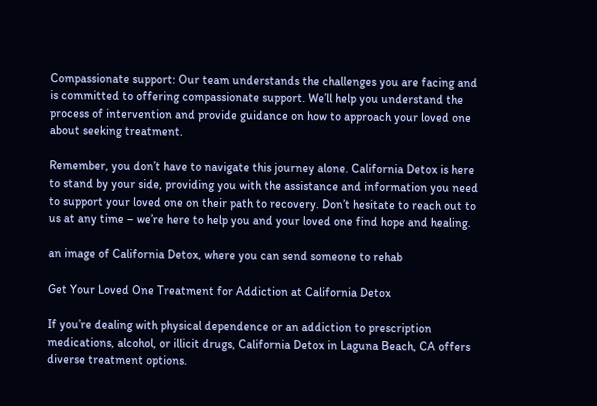Compassionate support: Our team understands the challenges you are facing and is committed to offering compassionate support. We’ll help you understand the process of intervention and provide guidance on how to approach your loved one about seeking treatment.

Remember, you don’t have to navigate this journey alone. California Detox is here to stand by your side, providing you with the assistance and information you need to support your loved one on their path to recovery. Don’t hesitate to reach out to us at any time – we’re here to help you and your loved one find hope and healing.

an image of California Detox, where you can send someone to rehab

Get Your Loved One Treatment for Addiction at California Detox

If you’re dealing with physical dependence or an addiction to prescription medications, alcohol, or illicit drugs, California Detox in Laguna Beach, CA offers diverse treatment options.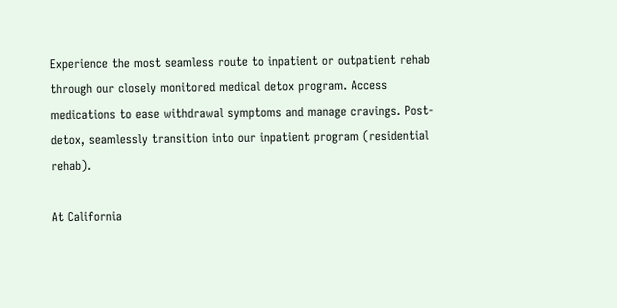Experience the most seamless route to inpatient or outpatient rehab through our closely monitored medical detox program. Access medications to ease withdrawal symptoms and manage cravings. Post-detox, seamlessly transition into our inpatient program (residential rehab).

At California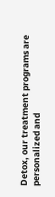Detox, our treatment programs are personalized and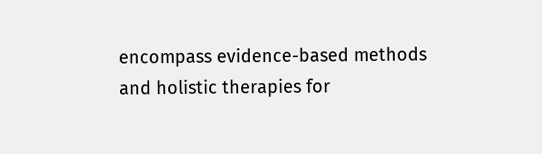encompass evidence-based methods and holistic therapies for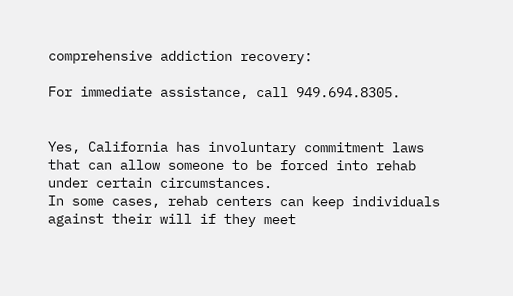comprehensive addiction recovery:

For immediate assistance, call 949.694.8305.


Yes, California has involuntary commitment laws that can allow someone to be forced into rehab under certain circumstances.
In some cases, rehab centers can keep individuals against their will if they meet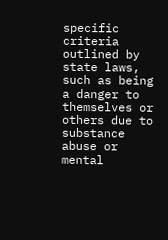specific criteria outlined by state laws, such as being a danger to themselves or others due to substance abuse or mental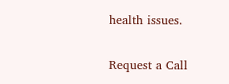health issues.


Request a Call